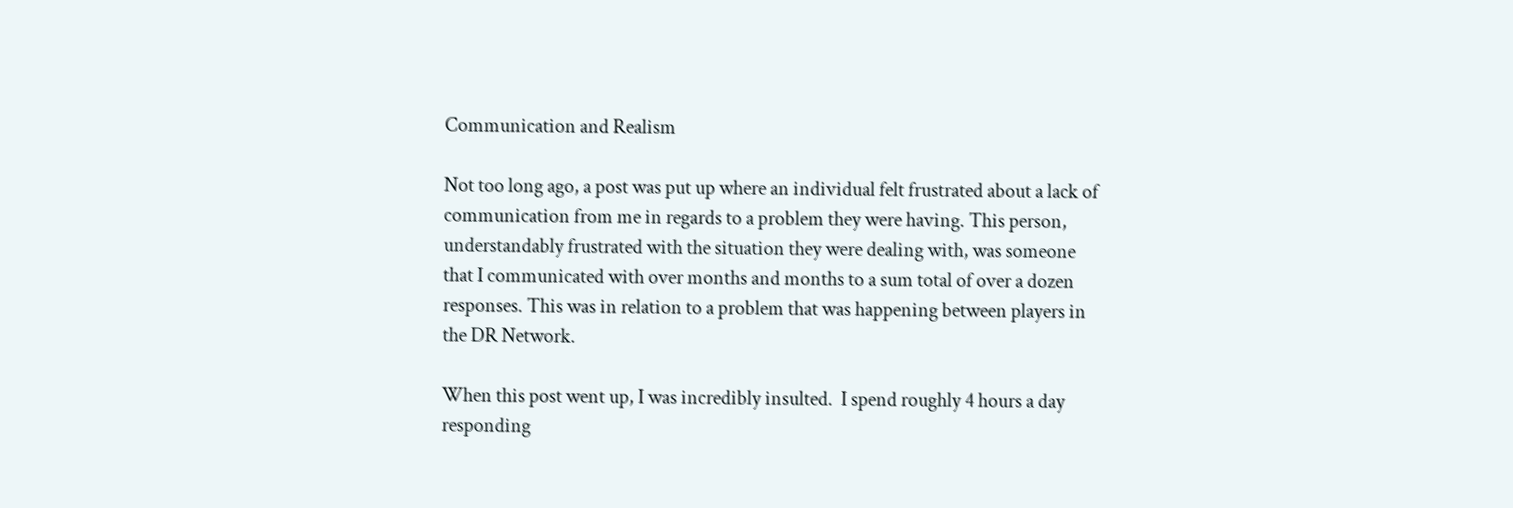Communication and Realism

Not too long ago, a post was put up where an individual felt frustrated about a lack of communication from me in regards to a problem they were having. This person, understandably frustrated with the situation they were dealing with, was someone that I communicated with over months and months to a sum total of over a dozen responses. This was in relation to a problem that was happening between players in the DR Network.

When this post went up, I was incredibly insulted.  I spend roughly 4 hours a day responding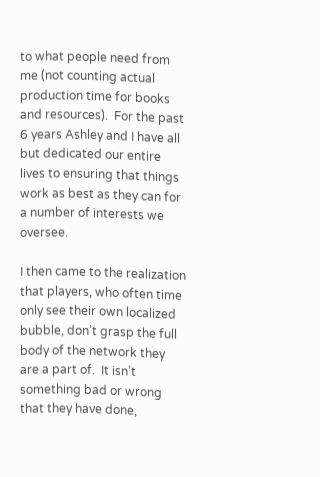to what people need from me (not counting actual production time for books and resources).  For the past 6 years Ashley and I have all but dedicated our entire lives to ensuring that things work as best as they can for a number of interests we oversee.

I then came to the realization that players, who often time only see their own localized bubble, don’t grasp the full body of the network they are a part of.  It isn’t something bad or wrong that they have done,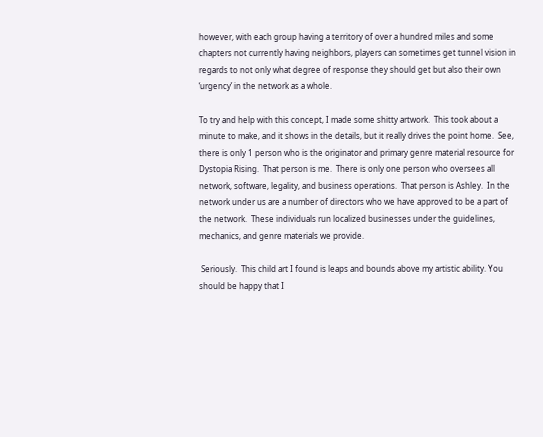however, with each group having a territory of over a hundred miles and some chapters not currently having neighbors, players can sometimes get tunnel vision in regards to not only what degree of response they should get but also their own ‘urgency’ in the network as a whole.

To try and help with this concept, I made some shitty artwork.  This took about a minute to make, and it shows in the details, but it really drives the point home.  See, there is only 1 person who is the originator and primary genre material resource for Dystopia Rising.  That person is me.  There is only one person who oversees all network, software, legality, and business operations.  That person is Ashley.  In the network under us are a number of directors who we have approved to be a part of the network.  These individuals run localized businesses under the guidelines, mechanics, and genre materials we provide.

 Seriously.  This child art I found is leaps and bounds above my artistic ability. You should be happy that I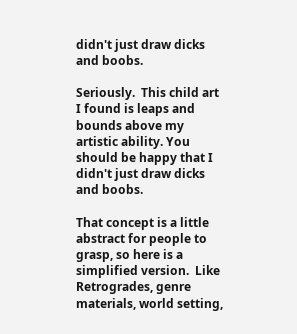didn't just draw dicks and boobs.

Seriously.  This child art I found is leaps and bounds above my artistic ability. You should be happy that I didn't just draw dicks and boobs.

That concept is a little abstract for people to grasp, so here is a simplified version.  Like Retrogrades, genre materials, world setting,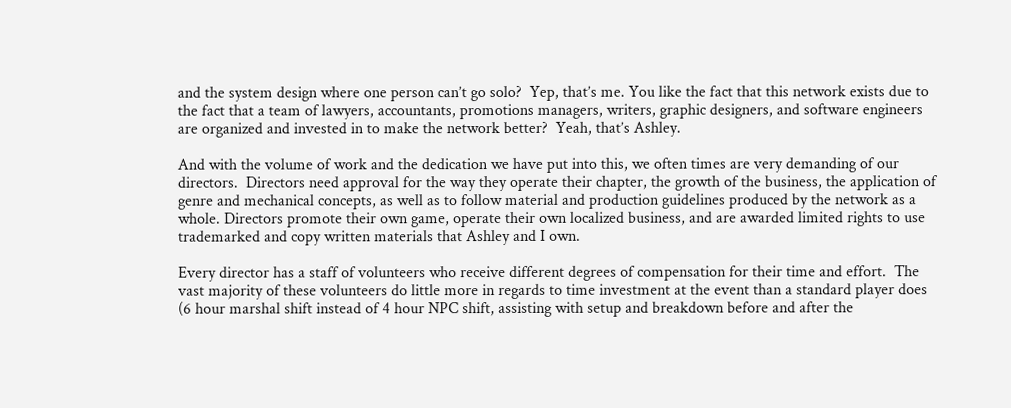and the system design where one person can’t go solo?  Yep, that’s me. You like the fact that this network exists due to the fact that a team of lawyers, accountants, promotions managers, writers, graphic designers, and software engineers are organized and invested in to make the network better?  Yeah, that’s Ashley.

And with the volume of work and the dedication we have put into this, we often times are very demanding of our directors.  Directors need approval for the way they operate their chapter, the growth of the business, the application of genre and mechanical concepts, as well as to follow material and production guidelines produced by the network as a whole. Directors promote their own game, operate their own localized business, and are awarded limited rights to use trademarked and copy written materials that Ashley and I own.

Every director has a staff of volunteers who receive different degrees of compensation for their time and effort.  The vast majority of these volunteers do little more in regards to time investment at the event than a standard player does (6 hour marshal shift instead of 4 hour NPC shift, assisting with setup and breakdown before and after the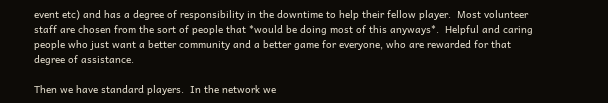event etc) and has a degree of responsibility in the downtime to help their fellow player.  Most volunteer staff are chosen from the sort of people that *would be doing most of this anyways*.  Helpful and caring people who just want a better community and a better game for everyone, who are rewarded for that degree of assistance.

Then we have standard players.  In the network we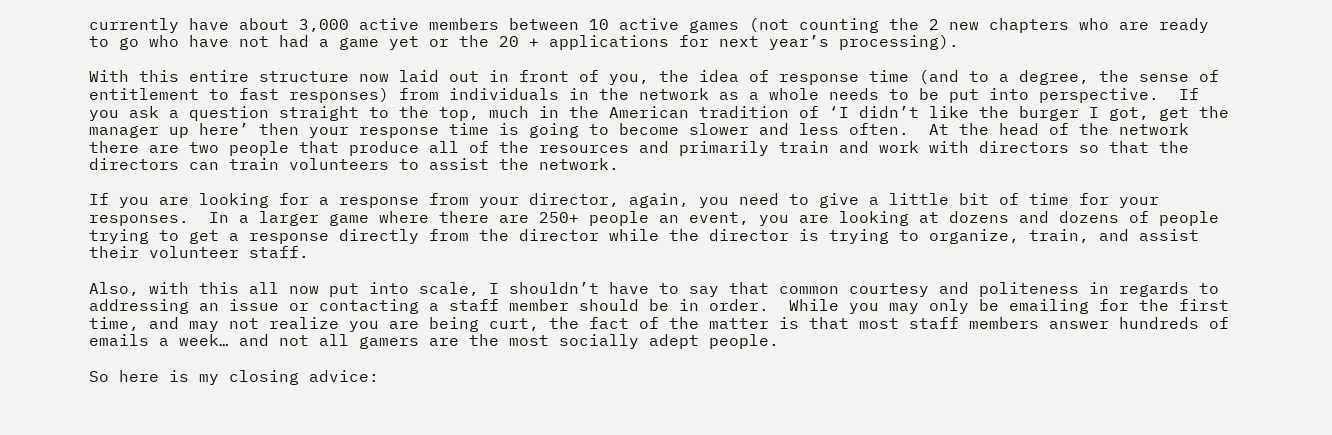currently have about 3,000 active members between 10 active games (not counting the 2 new chapters who are ready to go who have not had a game yet or the 20 + applications for next year’s processing).

With this entire structure now laid out in front of you, the idea of response time (and to a degree, the sense of entitlement to fast responses) from individuals in the network as a whole needs to be put into perspective.  If you ask a question straight to the top, much in the American tradition of ‘I didn’t like the burger I got, get the manager up here’ then your response time is going to become slower and less often.  At the head of the network there are two people that produce all of the resources and primarily train and work with directors so that the directors can train volunteers to assist the network.

If you are looking for a response from your director, again, you need to give a little bit of time for your responses.  In a larger game where there are 250+ people an event, you are looking at dozens and dozens of people trying to get a response directly from the director while the director is trying to organize, train, and assist their volunteer staff.

Also, with this all now put into scale, I shouldn’t have to say that common courtesy and politeness in regards to addressing an issue or contacting a staff member should be in order.  While you may only be emailing for the first time, and may not realize you are being curt, the fact of the matter is that most staff members answer hundreds of emails a week… and not all gamers are the most socially adept people.

So here is my closing advice: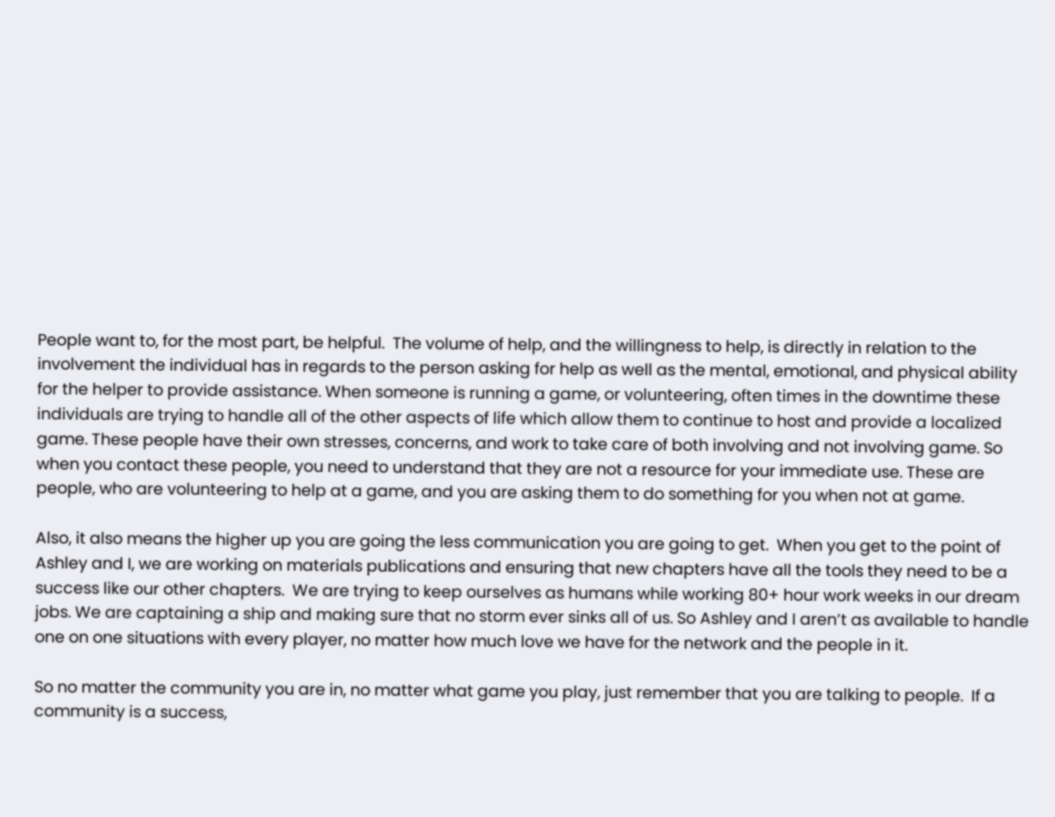People want to, for the most part, be helpful.  The volume of help, and the willingness to help, is directly in relation to the involvement the individual has in regards to the person asking for help as well as the mental, emotional, and physical ability for the helper to provide assistance. When someone is running a game, or volunteering, often times in the downtime these individuals are trying to handle all of the other aspects of life which allow them to continue to host and provide a localized game. These people have their own stresses, concerns, and work to take care of both involving and not involving game. So when you contact these people, you need to understand that they are not a resource for your immediate use. These are people, who are volunteering to help at a game, and you are asking them to do something for you when not at game.

Also, it also means the higher up you are going the less communication you are going to get.  When you get to the point of Ashley and I, we are working on materials publications and ensuring that new chapters have all the tools they need to be a success like our other chapters.  We are trying to keep ourselves as humans while working 80+ hour work weeks in our dream jobs. We are captaining a ship and making sure that no storm ever sinks all of us. So Ashley and I aren’t as available to handle one on one situations with every player, no matter how much love we have for the network and the people in it.

So no matter the community you are in, no matter what game you play, just remember that you are talking to people.  If a community is a success,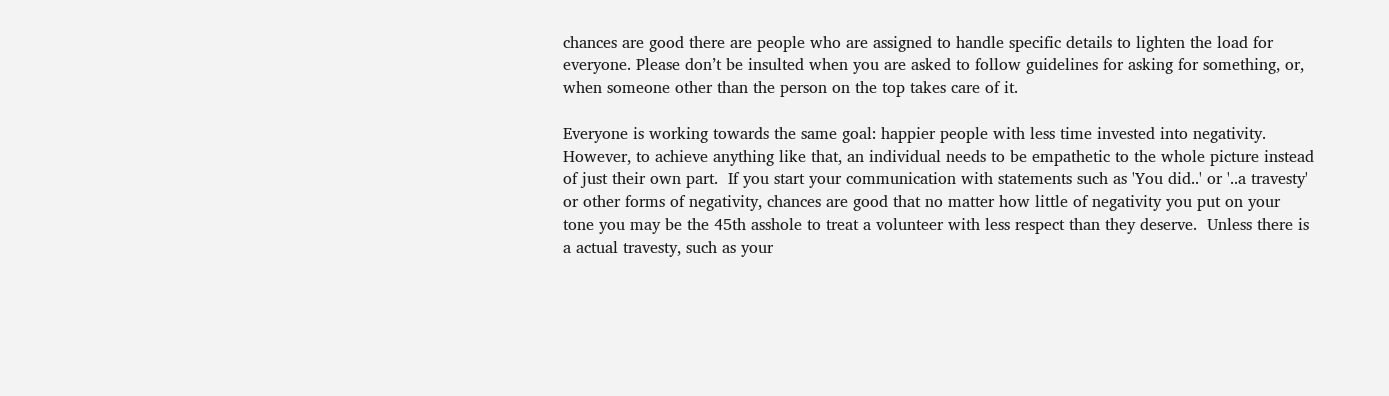chances are good there are people who are assigned to handle specific details to lighten the load for everyone. Please don’t be insulted when you are asked to follow guidelines for asking for something, or, when someone other than the person on the top takes care of it.

Everyone is working towards the same goal: happier people with less time invested into negativity.  However, to achieve anything like that, an individual needs to be empathetic to the whole picture instead of just their own part.  If you start your communication with statements such as 'You did..' or '..a travesty' or other forms of negativity, chances are good that no matter how little of negativity you put on your tone you may be the 45th asshole to treat a volunteer with less respect than they deserve.  Unless there is a actual travesty, such as your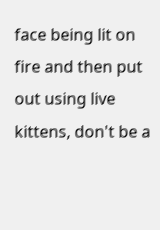face being lit on fire and then put out using live kittens, don't be a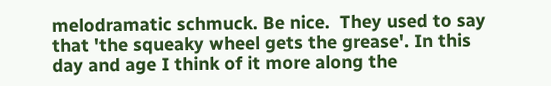melodramatic schmuck. Be nice.  They used to say that 'the squeaky wheel gets the grease'. In this day and age I think of it more along the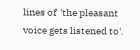lines of  'the pleasant voice gets listened to'.